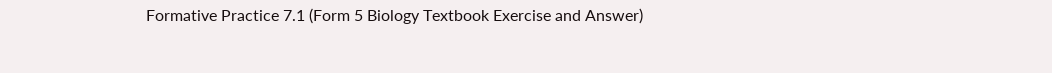Formative Practice 7.1 (Form 5 Biology Textbook Exercise and Answer)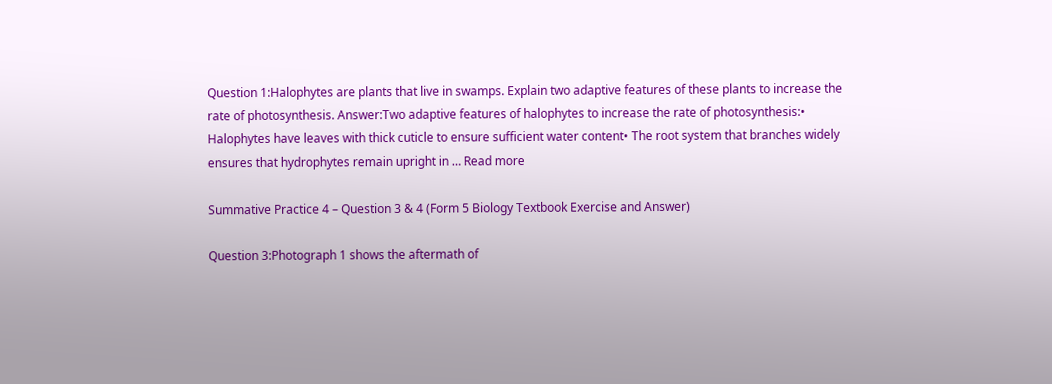Question 1:Halophytes are plants that live in swamps. Explain two adaptive features of these plants to increase the rate of photosynthesis. Answer:Two adaptive features of halophytes to increase the rate of photosynthesis:• Halophytes have leaves with thick cuticle to ensure sufficient water content• The root system that branches widely ensures that hydrophytes remain upright in … Read more

Summative Practice 4 – Question 3 & 4 (Form 5 Biology Textbook Exercise and Answer)

Question 3:Photograph 1 shows the aftermath of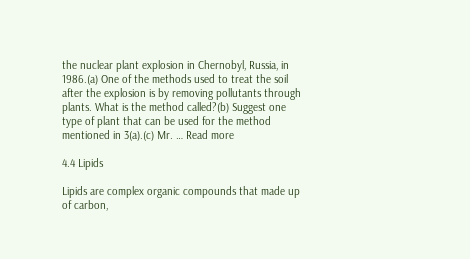the nuclear plant explosion in Chernobyl, Russia, in 1986.(a) One of the methods used to treat the soil after the explosion is by removing pollutants through plants. What is the method called?(b) Suggest one type of plant that can be used for the method mentioned in 3(a).(c) Mr. … Read more

4.4 Lipids

Lipids are complex organic compounds that made up of carbon,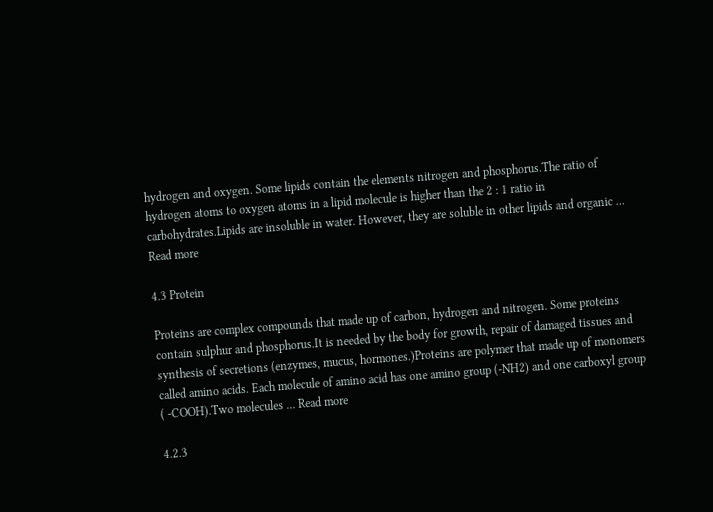hydrogen and oxygen. Some lipids contain the elements nitrogen and phosphorus.The ratio of hydrogen atoms to oxygen atoms in a lipid molecule is higher than the 2 : 1 ratio in carbohydrates.Lipids are insoluble in water. However, they are soluble in other lipids and organic … Read more

4.3 Protein

Proteins are complex compounds that made up of carbon, hydrogen and nitrogen. Some proteins contain sulphur and phosphorus.It is needed by the body for growth, repair of damaged tissues and synthesis of secretions (enzymes, mucus, hormones.)Proteins are polymer that made up of monomers called amino acids. Each molecule of amino acid has one amino group (-NH2) and one carboxyl group ( -COOH).Two molecules … Read more

4.2.3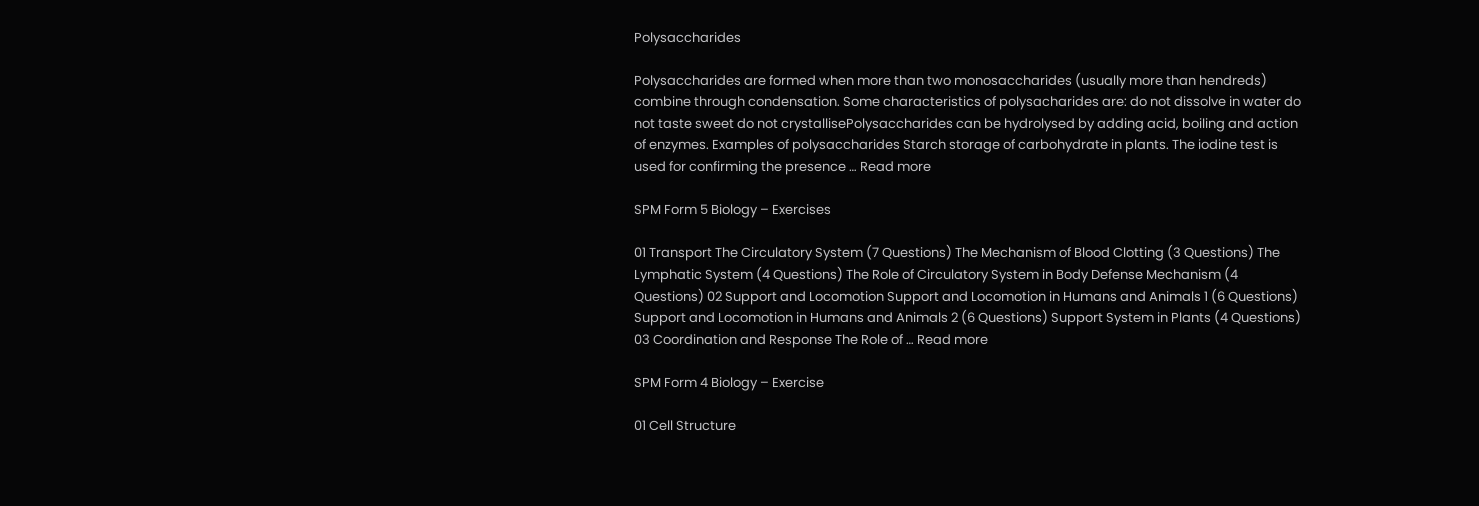Polysaccharides

Polysaccharides are formed when more than two monosaccharides (usually more than hendreds) combine through condensation. Some characteristics of polysacharides are: do not dissolve in water do not taste sweet do not crystallisePolysaccharides can be hydrolysed by adding acid, boiling and action of enzymes. Examples of polysaccharides Starch storage of carbohydrate in plants. The iodine test is used for confirming the presence … Read more

SPM Form 5 Biology – Exercises

01 Transport The Circulatory System (7 Questions) The Mechanism of Blood Clotting (3 Questions) The Lymphatic System (4 Questions) The Role of Circulatory System in Body Defense Mechanism (4 Questions) 02 Support and Locomotion Support and Locomotion in Humans and Animals 1 (6 Questions) Support and Locomotion in Humans and Animals 2 (6 Questions) Support System in Plants (4 Questions) 03 Coordination and Response The Role of … Read more

SPM Form 4 Biology – Exercise

01 Cell Structure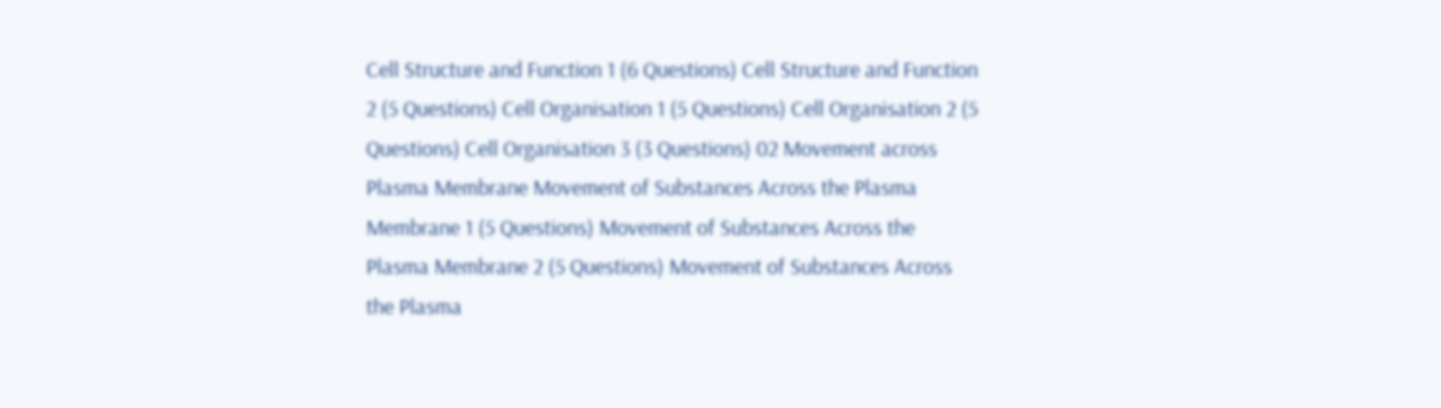Cell Structure and Function 1 (6 Questions) Cell Structure and Function 2 (5 Questions) Cell Organisation 1 (5 Questions) Cell Organisation 2 (5 Questions) Cell Organisation 3 (3 Questions) 02 Movement across Plasma Membrane Movement of Substances Across the Plasma Membrane 1 (5 Questions) Movement of Substances Across the Plasma Membrane 2 (5 Questions) Movement of Substances Across the Plasma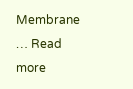Membrane … Read more